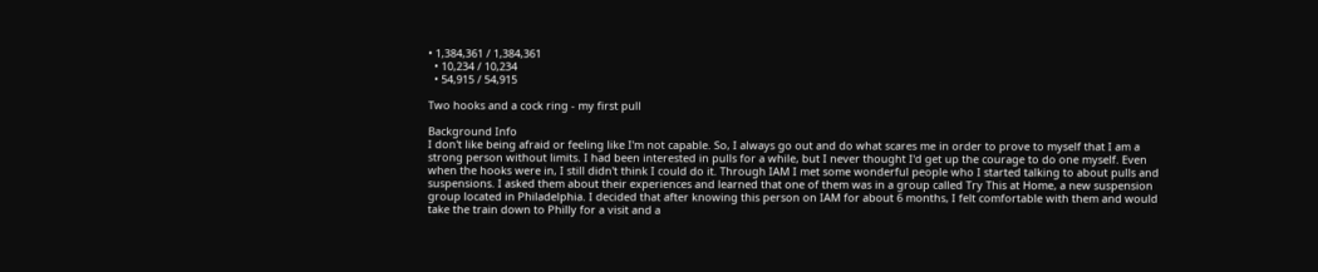• 1,384,361 / 1,384,361
  • 10,234 / 10,234
  • 54,915 / 54,915

Two hooks and a cock ring - my first pull

Background Info
I don't like being afraid or feeling like I'm not capable. So, I always go out and do what scares me in order to prove to myself that I am a strong person without limits. I had been interested in pulls for a while, but I never thought I'd get up the courage to do one myself. Even when the hooks were in, I still didn't think I could do it. Through IAM I met some wonderful people who I started talking to about pulls and suspensions. I asked them about their experiences and learned that one of them was in a group called Try This at Home, a new suspension group located in Philadelphia. I decided that after knowing this person on IAM for about 6 months, I felt comfortable with them and would take the train down to Philly for a visit and a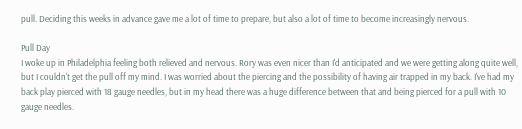pull. Deciding this weeks in advance gave me a lot of time to prepare, but also a lot of time to become increasingly nervous.

Pull Day
I woke up in Philadelphia feeling both relieved and nervous. Rory was even nicer than I'd anticipated and we were getting along quite well, but I couldn't get the pull off my mind. I was worried about the piercing and the possibility of having air trapped in my back. I've had my back play pierced with 18 gauge needles, but in my head there was a huge difference between that and being pierced for a pull with 10 gauge needles.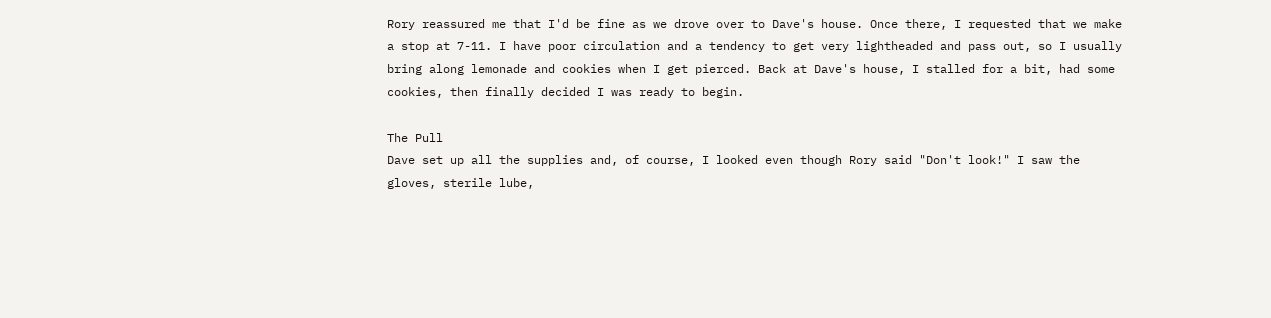Rory reassured me that I'd be fine as we drove over to Dave's house. Once there, I requested that we make a stop at 7-11. I have poor circulation and a tendency to get very lightheaded and pass out, so I usually bring along lemonade and cookies when I get pierced. Back at Dave's house, I stalled for a bit, had some cookies, then finally decided I was ready to begin.

The Pull
Dave set up all the supplies and, of course, I looked even though Rory said "Don't look!" I saw the gloves, sterile lube,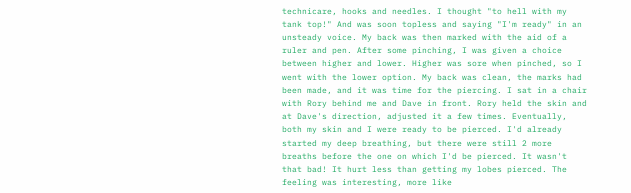technicare, hooks and needles. I thought "to hell with my tank top!" And was soon topless and saying "I'm ready" in an unsteady voice. My back was then marked with the aid of a ruler and pen. After some pinching, I was given a choice between higher and lower. Higher was sore when pinched, so I went with the lower option. My back was clean, the marks had been made, and it was time for the piercing. I sat in a chair with Rory behind me and Dave in front. Rory held the skin and at Dave's direction, adjusted it a few times. Eventually, both my skin and I were ready to be pierced. I'd already started my deep breathing, but there were still 2 more breaths before the one on which I'd be pierced. It wasn't that bad! It hurt less than getting my lobes pierced. The feeling was interesting, more like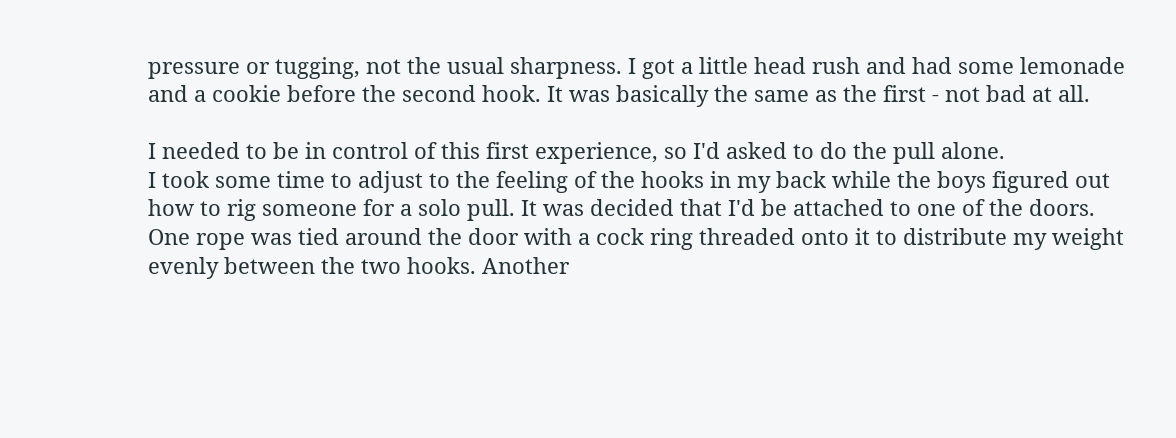pressure or tugging, not the usual sharpness. I got a little head rush and had some lemonade and a cookie before the second hook. It was basically the same as the first - not bad at all.

I needed to be in control of this first experience, so I'd asked to do the pull alone.
I took some time to adjust to the feeling of the hooks in my back while the boys figured out how to rig someone for a solo pull. It was decided that I'd be attached to one of the doors. One rope was tied around the door with a cock ring threaded onto it to distribute my weight evenly between the two hooks. Another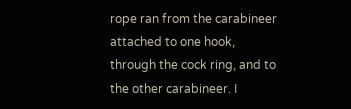rope ran from the carabineer attached to one hook, through the cock ring, and to the other carabineer. I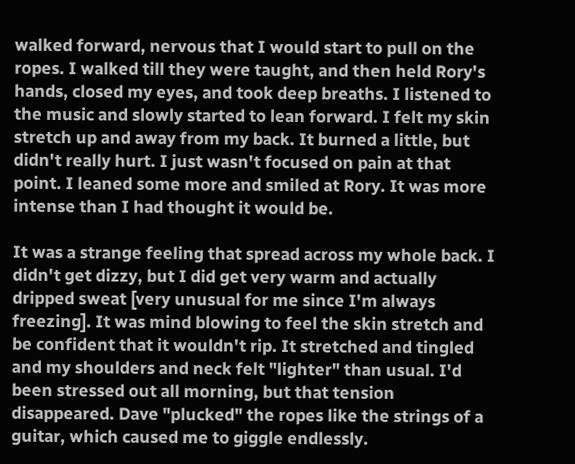walked forward, nervous that I would start to pull on the ropes. I walked till they were taught, and then held Rory's hands, closed my eyes, and took deep breaths. I listened to the music and slowly started to lean forward. I felt my skin stretch up and away from my back. It burned a little, but didn't really hurt. I just wasn't focused on pain at that point. I leaned some more and smiled at Rory. It was more intense than I had thought it would be.

It was a strange feeling that spread across my whole back. I didn't get dizzy, but I did get very warm and actually dripped sweat [very unusual for me since I'm always freezing]. It was mind blowing to feel the skin stretch and be confident that it wouldn't rip. It stretched and tingled and my shoulders and neck felt "lighter" than usual. I'd been stressed out all morning, but that tension disappeared. Dave "plucked" the ropes like the strings of a guitar, which caused me to giggle endlessly.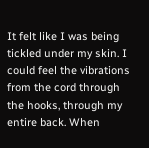It felt like I was being tickled under my skin. I could feel the vibrations from the cord through the hooks, through my entire back. When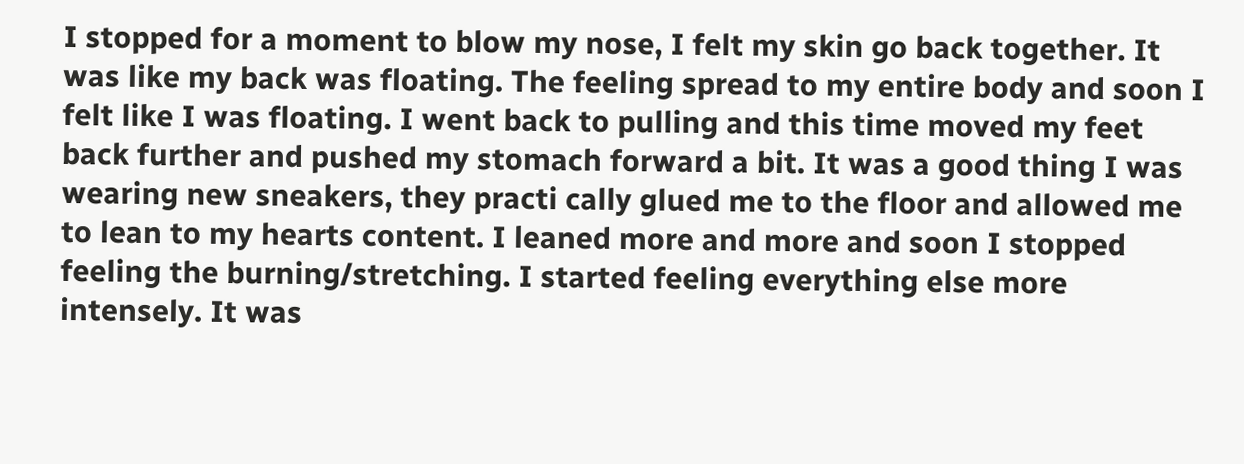I stopped for a moment to blow my nose, I felt my skin go back together. It was like my back was floating. The feeling spread to my entire body and soon I felt like I was floating. I went back to pulling and this time moved my feet back further and pushed my stomach forward a bit. It was a good thing I was wearing new sneakers, they practi cally glued me to the floor and allowed me to lean to my hearts content. I leaned more and more and soon I stopped feeling the burning/stretching. I started feeling everything else more intensely. It was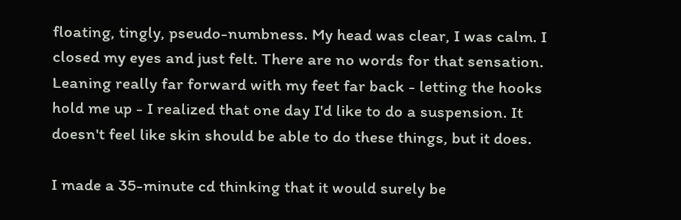floating, tingly, pseudo-numbness. My head was clear, I was calm. I closed my eyes and just felt. There are no words for that sensation. Leaning really far forward with my feet far back - letting the hooks hold me up - I realized that one day I'd like to do a suspension. It doesn't feel like skin should be able to do these things, but it does.

I made a 35-minute cd thinking that it would surely be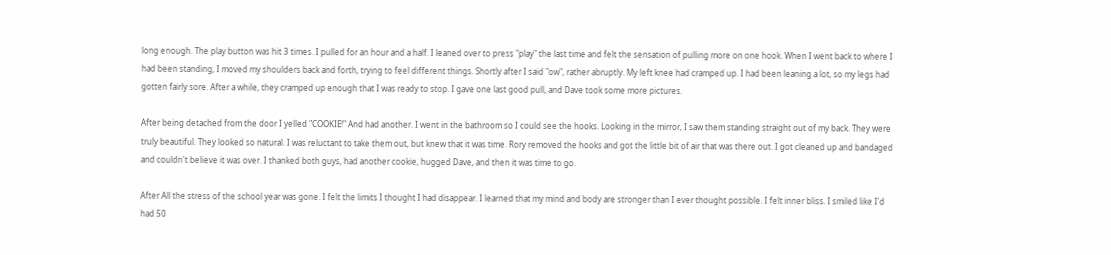long enough. The play button was hit 3 times. I pulled for an hour and a half. I leaned over to press "play" the last time and felt the sensation of pulling more on one hook. When I went back to where I had been standing, I moved my shoulders back and forth, trying to feel different things. Shortly after I said "ow", rather abruptly. My left knee had cramped up. I had been leaning a lot, so my legs had gotten fairly sore. After a while, they cramped up enough that I was ready to stop. I gave one last good pull, and Dave took some more pictures.

After being detached from the door I yelled "COOKIE!" And had another. I went in the bathroom so I could see the hooks. Looking in the mirror, I saw them standing straight out of my back. They were truly beautiful. They looked so natural. I was reluctant to take them out, but knew that it was time. Rory removed the hooks and got the little bit of air that was there out. I got cleaned up and bandaged and couldn't believe it was over. I thanked both guys, had another cookie, hugged Dave, and then it was time to go.

After All the stress of the school year was gone. I felt the limits I thought I had disappear. I learned that my mind and body are stronger than I ever thought possible. I felt inner bliss. I smiled like I'd had 50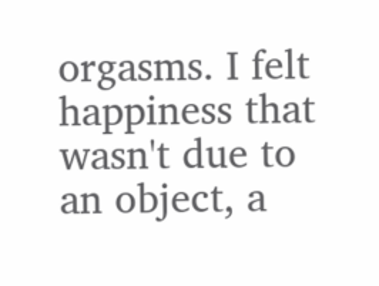orgasms. I felt happiness that wasn't due to an object, a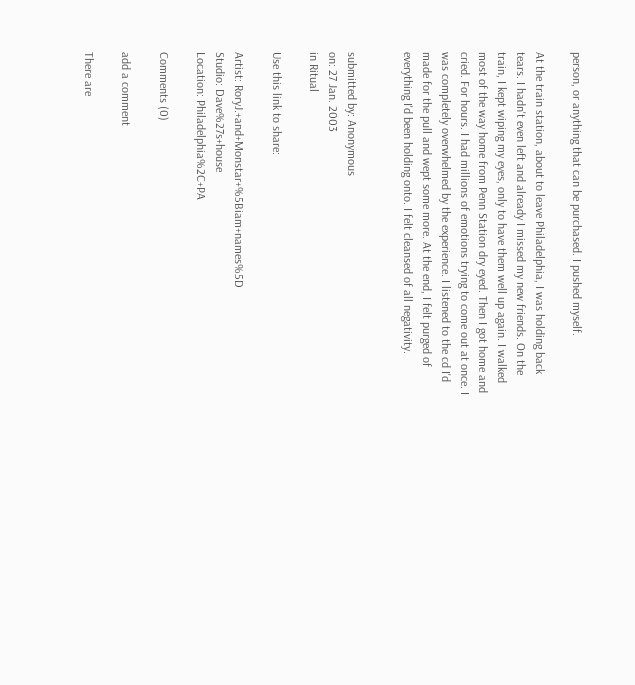person, or anything that can be purchased. I pushed myself.

At the train station, about to leave Philadelphia, I was holding back tears. I hadn't even left and already I missed my new friends. On the train, I kept wiping my eyes, only to have them well up again. I walked most of the way home from Penn Station dry eyed. Then I got home and cried. For hours. I had millions of emotions trying to come out at once. I was completely overwhelmed by the experience. I listened to the cd I'd made for the pull and wept some more. At the end, I felt purged of everything I'd been holding onto. I felt cleansed of all negativity.


submitted by: Anonymous
on: 27 Jan. 2003
in Ritual

Use this link to share:

Artist: RoryJ.+and+Monstar+%5Biam+names%5D
Studio: Dave%27s+house
Location: Philadelphia%2C+PA

Comments (0)

add a comment

There are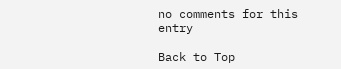no comments for this entry

Back to Top